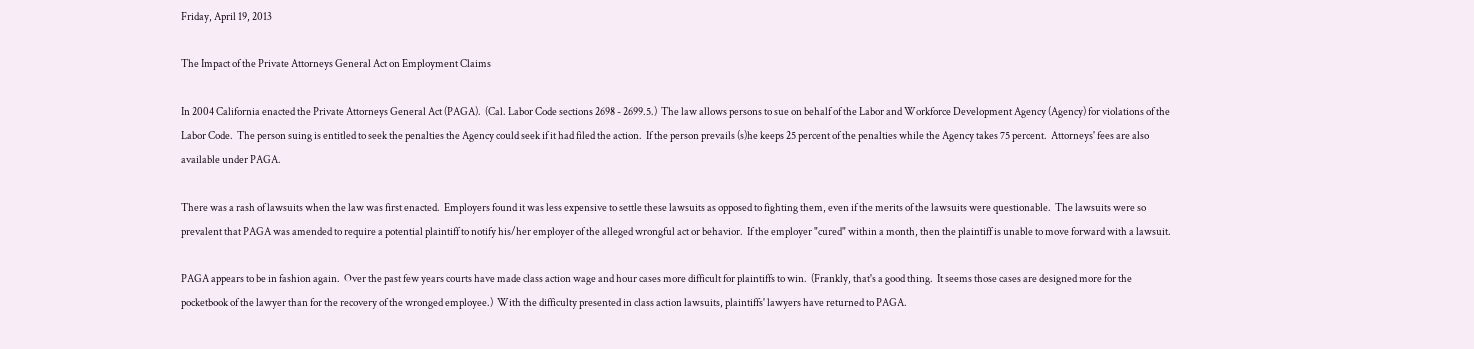Friday, April 19, 2013

The Impact of the Private Attorneys General Act on Employment Claims

In 2004 California enacted the Private Attorneys General Act (PAGA).  (Cal. Labor Code sections 2698 - 2699.5.)  The law allows persons to sue on behalf of the Labor and Workforce Development Agency (Agency) for violations of the Labor Code.  The person suing is entitled to seek the penalties the Agency could seek if it had filed the action.  If the person prevails (s)he keeps 25 percent of the penalties while the Agency takes 75 percent.  Attorneys' fees are also available under PAGA.

There was a rash of lawsuits when the law was first enacted.  Employers found it was less expensive to settle these lawsuits as opposed to fighting them, even if the merits of the lawsuits were questionable.  The lawsuits were so prevalent that PAGA was amended to require a potential plaintiff to notify his/her employer of the alleged wrongful act or behavior.  If the employer "cured" within a month, then the plaintiff is unable to move forward with a lawsuit.

PAGA appears to be in fashion again.  Over the past few years courts have made class action wage and hour cases more difficult for plaintiffs to win.  (Frankly, that's a good thing.  It seems those cases are designed more for the pocketbook of the lawyer than for the recovery of the wronged employee.)  With the difficulty presented in class action lawsuits, plaintiffs' lawyers have returned to PAGA.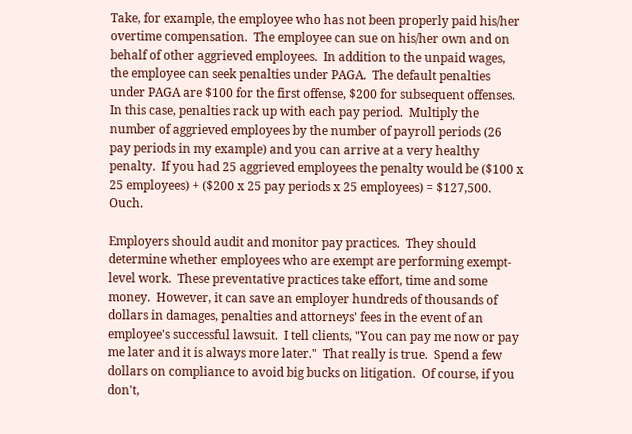Take, for example, the employee who has not been properly paid his/her overtime compensation.  The employee can sue on his/her own and on behalf of other aggrieved employees.  In addition to the unpaid wages, the employee can seek penalties under PAGA.  The default penalties under PAGA are $100 for the first offense, $200 for subsequent offenses.  In this case, penalties rack up with each pay period.  Multiply the number of aggrieved employees by the number of payroll periods (26 pay periods in my example) and you can arrive at a very healthy penalty.  If you had 25 aggrieved employees the penalty would be ($100 x 25 employees) + ($200 x 25 pay periods x 25 employees) = $127,500.  Ouch.

Employers should audit and monitor pay practices.  They should determine whether employees who are exempt are performing exempt-level work.  These preventative practices take effort, time and some money.  However, it can save an employer hundreds of thousands of dollars in damages, penalties and attorneys' fees in the event of an employee's successful lawsuit.  I tell clients, "You can pay me now or pay me later and it is always more later."  That really is true.  Spend a few dollars on compliance to avoid big bucks on litigation.  Of course, if you don't,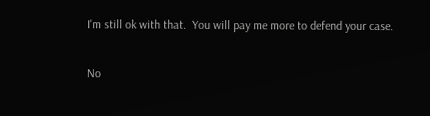I'm still ok with that.  You will pay me more to defend your case.

No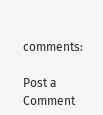comments:

Post a Comment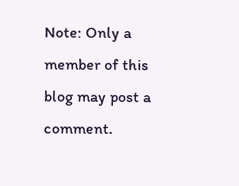Note: Only a member of this blog may post a comment.